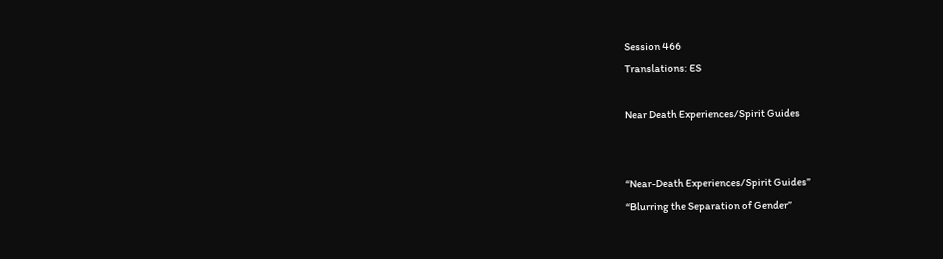Session 466
Translations: ES

Near Death Experiences/Spirit Guides


“Near-Death Experiences/Spirit Guides”
“Blurring the Separation of Gender”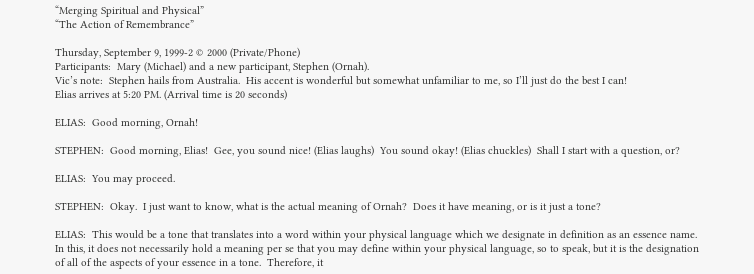“Merging Spiritual and Physical”
“The Action of Remembrance”

Thursday, September 9, 1999-2 © 2000 (Private/Phone)
Participants:  Mary (Michael) and a new participant, Stephen (Ornah).
Vic’s note:  Stephen hails from Australia.  His accent is wonderful but somewhat unfamiliar to me, so I’ll just do the best I can!
Elias arrives at 5:20 PM. (Arrival time is 20 seconds)

ELIAS:  Good morning, Ornah!

STEPHEN:  Good morning, Elias!  Gee, you sound nice! (Elias laughs)  You sound okay! (Elias chuckles)  Shall I start with a question, or?

ELIAS:  You may proceed.

STEPHEN:  Okay.  I just want to know, what is the actual meaning of Ornah?  Does it have meaning, or is it just a tone?

ELIAS:  This would be a tone that translates into a word within your physical language which we designate in definition as an essence name.  In this, it does not necessarily hold a meaning per se that you may define within your physical language, so to speak, but it is the designation of all of the aspects of your essence in a tone.  Therefore, it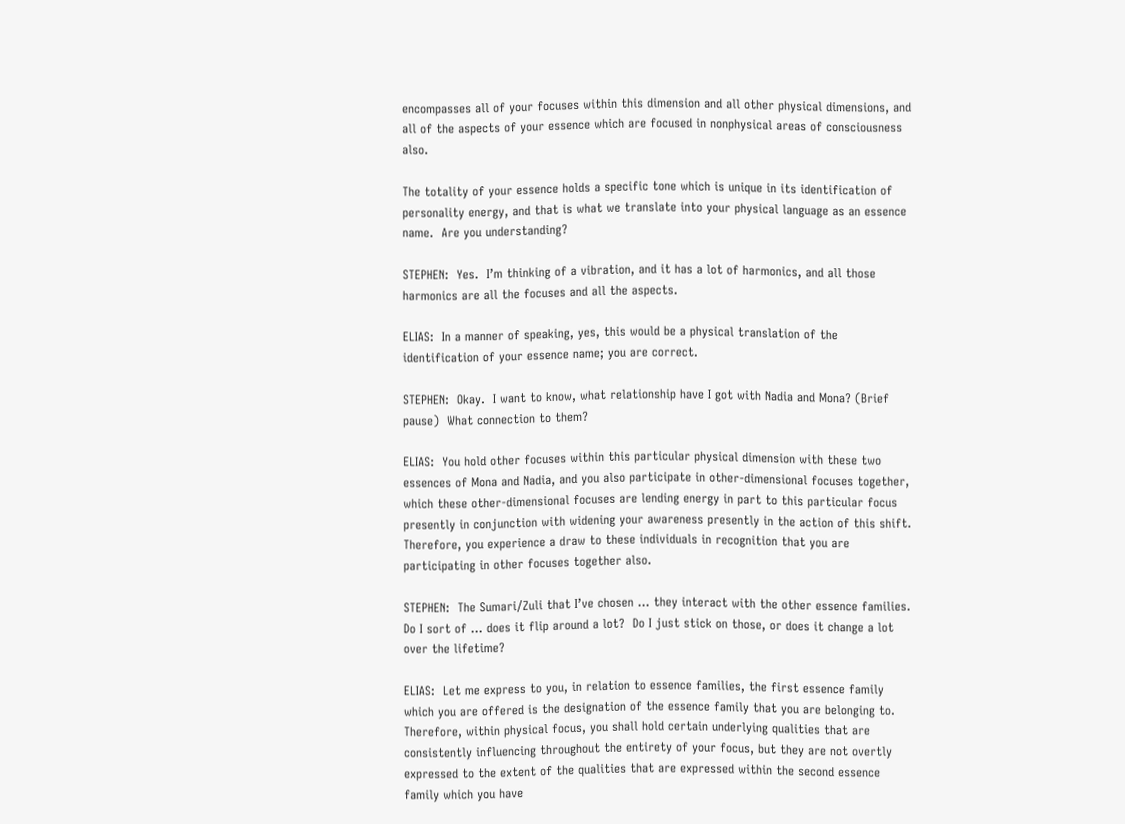encompasses all of your focuses within this dimension and all other physical dimensions, and all of the aspects of your essence which are focused in nonphysical areas of consciousness also.

The totality of your essence holds a specific tone which is unique in its identification of personality energy, and that is what we translate into your physical language as an essence name.  Are you understanding?

STEPHEN:  Yes.  I’m thinking of a vibration, and it has a lot of harmonics, and all those harmonics are all the focuses and all the aspects.

ELIAS:  In a manner of speaking, yes, this would be a physical translation of the identification of your essence name; you are correct.

STEPHEN:  Okay.  I want to know, what relationship have I got with Nadia and Mona? (Brief pause)  What connection to them?

ELIAS:  You hold other focuses within this particular physical dimension with these two essences of Mona and Nadia, and you also participate in other-dimensional focuses together, which these other-dimensional focuses are lending energy in part to this particular focus presently in conjunction with widening your awareness presently in the action of this shift.  Therefore, you experience a draw to these individuals in recognition that you are participating in other focuses together also.

STEPHEN:  The Sumari/Zuli that I’ve chosen ... they interact with the other essence families.  Do I sort of ... does it flip around a lot?  Do I just stick on those, or does it change a lot over the lifetime?

ELIAS:  Let me express to you, in relation to essence families, the first essence family which you are offered is the designation of the essence family that you are belonging to.  Therefore, within physical focus, you shall hold certain underlying qualities that are consistently influencing throughout the entirety of your focus, but they are not overtly expressed to the extent of the qualities that are expressed within the second essence family which you have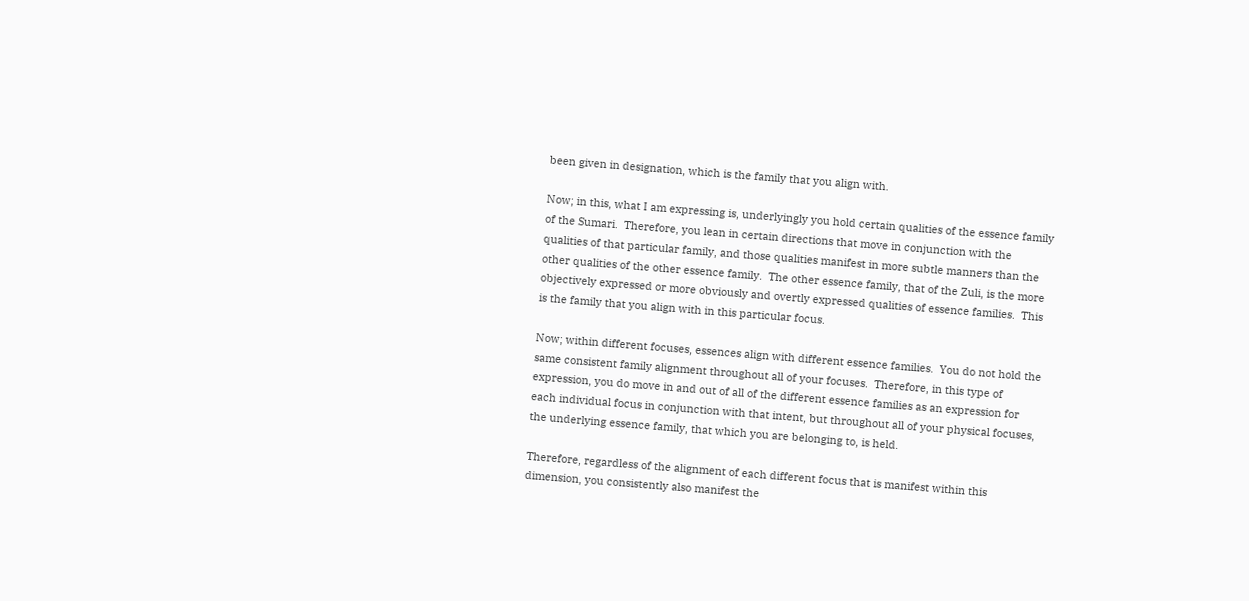been given in designation, which is the family that you align with.

Now; in this, what I am expressing is, underlyingly you hold certain qualities of the essence family of the Sumari.  Therefore, you lean in certain directions that move in conjunction with the qualities of that particular family, and those qualities manifest in more subtle manners than the other qualities of the other essence family.  The other essence family, that of the Zuli, is the more objectively expressed or more obviously and overtly expressed qualities of essence families.  This is the family that you align with in this particular focus.

Now; within different focuses, essences align with different essence families.  You do not hold the same consistent family alignment throughout all of your focuses.  Therefore, in this type of expression, you do move in and out of all of the different essence families as an expression for each individual focus in conjunction with that intent, but throughout all of your physical focuses, the underlying essence family, that which you are belonging to, is held.

Therefore, regardless of the alignment of each different focus that is manifest within this dimension, you consistently also manifest the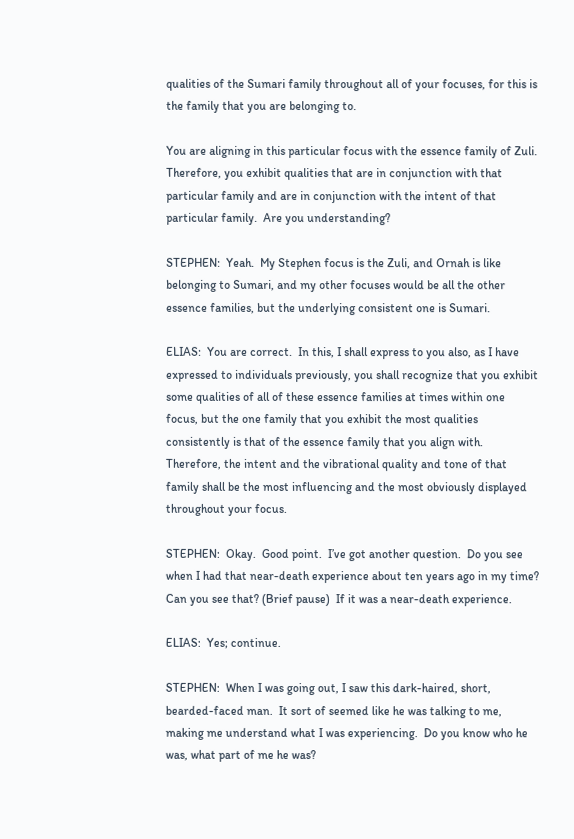qualities of the Sumari family throughout all of your focuses, for this is the family that you are belonging to.

You are aligning in this particular focus with the essence family of Zuli.  Therefore, you exhibit qualities that are in conjunction with that particular family and are in conjunction with the intent of that particular family.  Are you understanding?

STEPHEN:  Yeah.  My Stephen focus is the Zuli, and Ornah is like belonging to Sumari, and my other focuses would be all the other essence families, but the underlying consistent one is Sumari.

ELIAS:  You are correct.  In this, I shall express to you also, as I have expressed to individuals previously, you shall recognize that you exhibit some qualities of all of these essence families at times within one focus, but the one family that you exhibit the most qualities consistently is that of the essence family that you align with.  Therefore, the intent and the vibrational quality and tone of that family shall be the most influencing and the most obviously displayed throughout your focus.

STEPHEN:  Okay.  Good point.  I’ve got another question.  Do you see when I had that near-death experience about ten years ago in my time?  Can you see that? (Brief pause)  If it was a near-death experience.

ELIAS:  Yes; continue.

STEPHEN:  When I was going out, I saw this dark-haired, short, bearded-faced man.  It sort of seemed like he was talking to me, making me understand what I was experiencing.  Do you know who he was, what part of me he was?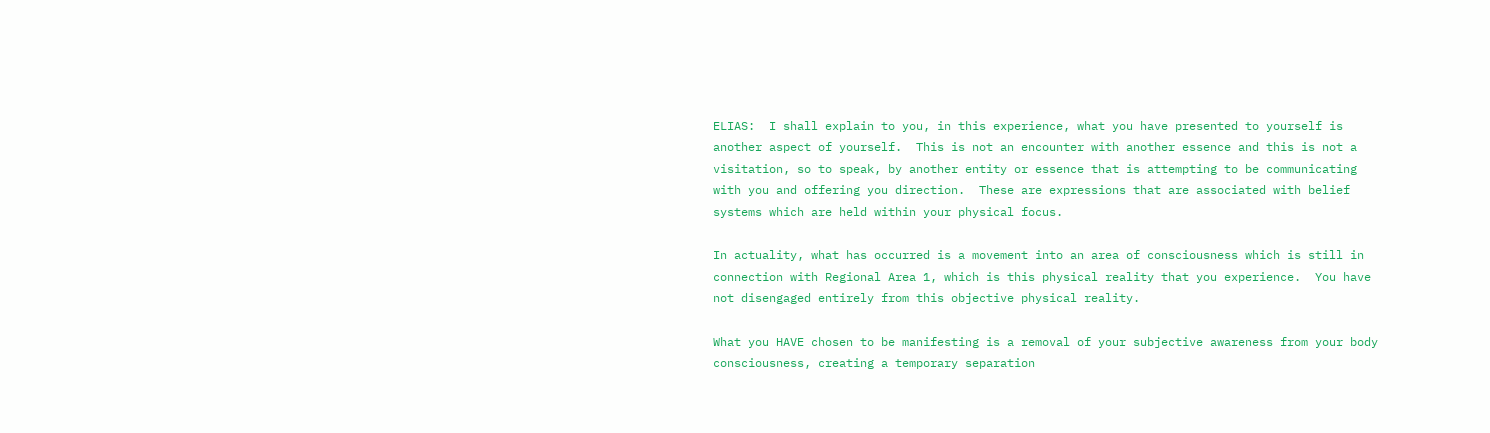ELIAS:  I shall explain to you, in this experience, what you have presented to yourself is another aspect of yourself.  This is not an encounter with another essence and this is not a visitation, so to speak, by another entity or essence that is attempting to be communicating with you and offering you direction.  These are expressions that are associated with belief systems which are held within your physical focus.

In actuality, what has occurred is a movement into an area of consciousness which is still in connection with Regional Area 1, which is this physical reality that you experience.  You have not disengaged entirely from this objective physical reality.

What you HAVE chosen to be manifesting is a removal of your subjective awareness from your body consciousness, creating a temporary separation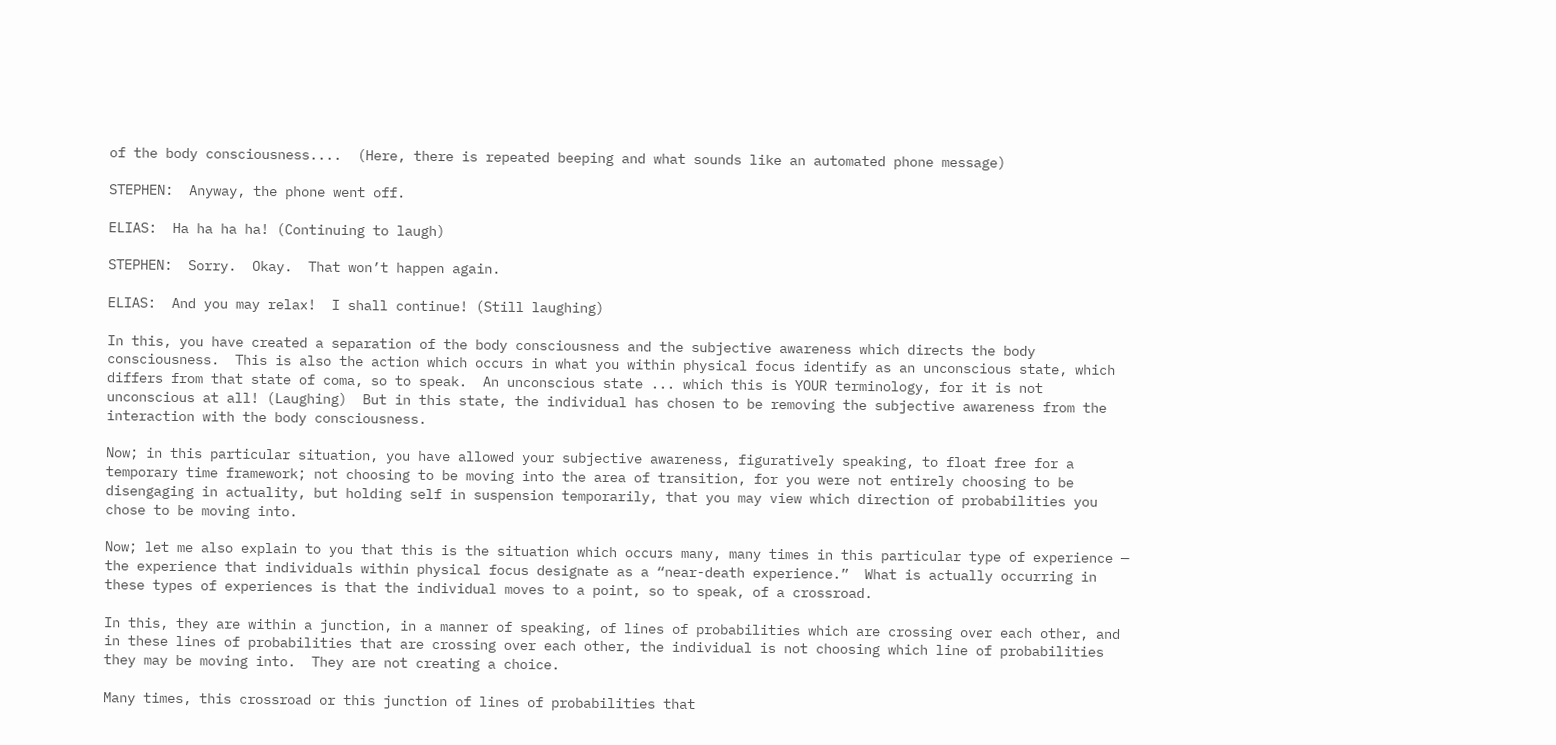of the body consciousness....  (Here, there is repeated beeping and what sounds like an automated phone message)

STEPHEN:  Anyway, the phone went off.

ELIAS:  Ha ha ha ha! (Continuing to laugh)

STEPHEN:  Sorry.  Okay.  That won’t happen again.

ELIAS:  And you may relax!  I shall continue! (Still laughing)

In this, you have created a separation of the body consciousness and the subjective awareness which directs the body consciousness.  This is also the action which occurs in what you within physical focus identify as an unconscious state, which differs from that state of coma, so to speak.  An unconscious state ... which this is YOUR terminology, for it is not unconscious at all! (Laughing)  But in this state, the individual has chosen to be removing the subjective awareness from the interaction with the body consciousness.

Now; in this particular situation, you have allowed your subjective awareness, figuratively speaking, to float free for a temporary time framework; not choosing to be moving into the area of transition, for you were not entirely choosing to be disengaging in actuality, but holding self in suspension temporarily, that you may view which direction of probabilities you chose to be moving into.

Now; let me also explain to you that this is the situation which occurs many, many times in this particular type of experience — the experience that individuals within physical focus designate as a “near-death experience.”  What is actually occurring in these types of experiences is that the individual moves to a point, so to speak, of a crossroad.

In this, they are within a junction, in a manner of speaking, of lines of probabilities which are crossing over each other, and in these lines of probabilities that are crossing over each other, the individual is not choosing which line of probabilities they may be moving into.  They are not creating a choice.

Many times, this crossroad or this junction of lines of probabilities that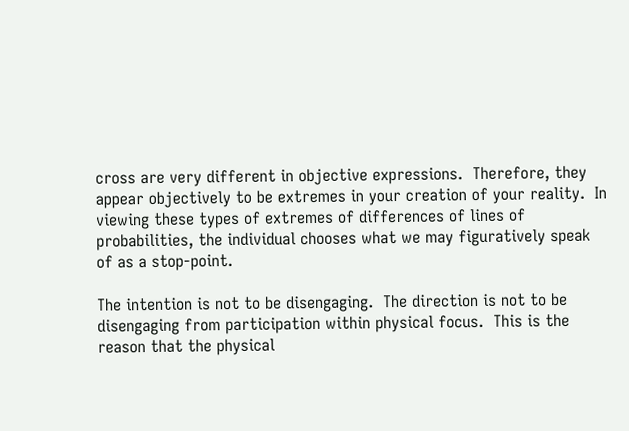cross are very different in objective expressions.  Therefore, they appear objectively to be extremes in your creation of your reality.  In viewing these types of extremes of differences of lines of probabilities, the individual chooses what we may figuratively speak of as a stop-point.

The intention is not to be disengaging.  The direction is not to be disengaging from participation within physical focus.  This is the reason that the physical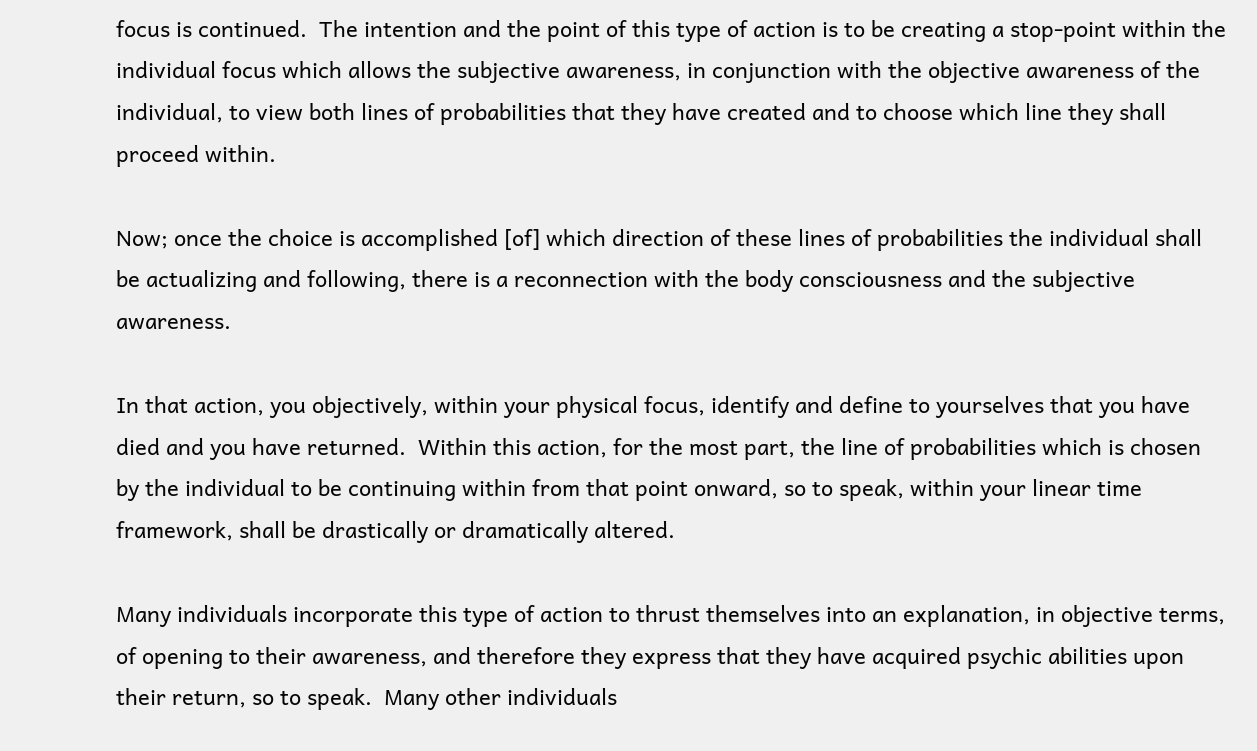focus is continued.  The intention and the point of this type of action is to be creating a stop-point within the individual focus which allows the subjective awareness, in conjunction with the objective awareness of the individual, to view both lines of probabilities that they have created and to choose which line they shall proceed within.

Now; once the choice is accomplished [of] which direction of these lines of probabilities the individual shall be actualizing and following, there is a reconnection with the body consciousness and the subjective awareness.

In that action, you objectively, within your physical focus, identify and define to yourselves that you have died and you have returned.  Within this action, for the most part, the line of probabilities which is chosen by the individual to be continuing within from that point onward, so to speak, within your linear time framework, shall be drastically or dramatically altered.

Many individuals incorporate this type of action to thrust themselves into an explanation, in objective terms, of opening to their awareness, and therefore they express that they have acquired psychic abilities upon their return, so to speak.  Many other individuals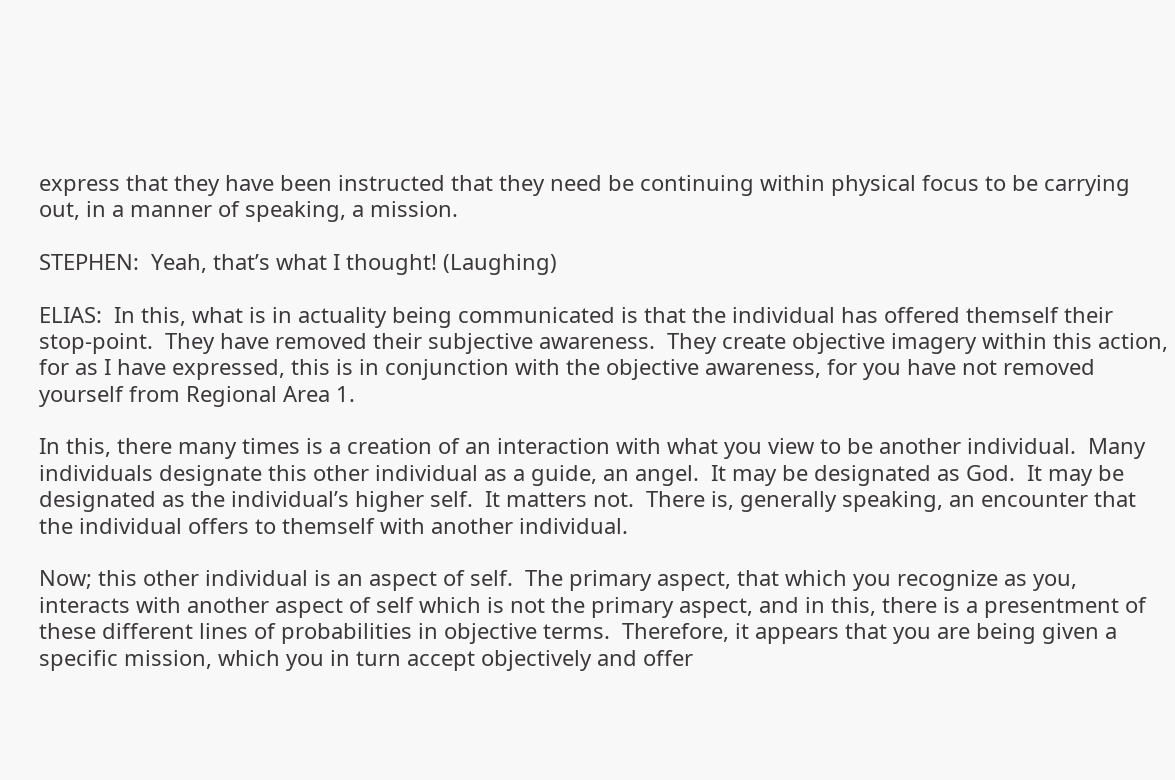express that they have been instructed that they need be continuing within physical focus to be carrying out, in a manner of speaking, a mission.

STEPHEN:  Yeah, that’s what I thought! (Laughing)

ELIAS:  In this, what is in actuality being communicated is that the individual has offered themself their stop-point.  They have removed their subjective awareness.  They create objective imagery within this action, for as I have expressed, this is in conjunction with the objective awareness, for you have not removed yourself from Regional Area 1.

In this, there many times is a creation of an interaction with what you view to be another individual.  Many individuals designate this other individual as a guide, an angel.  It may be designated as God.  It may be designated as the individual’s higher self.  It matters not.  There is, generally speaking, an encounter that the individual offers to themself with another individual.

Now; this other individual is an aspect of self.  The primary aspect, that which you recognize as you, interacts with another aspect of self which is not the primary aspect, and in this, there is a presentment of these different lines of probabilities in objective terms.  Therefore, it appears that you are being given a specific mission, which you in turn accept objectively and offer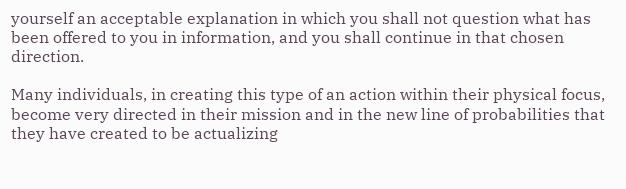yourself an acceptable explanation in which you shall not question what has been offered to you in information, and you shall continue in that chosen direction.

Many individuals, in creating this type of an action within their physical focus, become very directed in their mission and in the new line of probabilities that they have created to be actualizing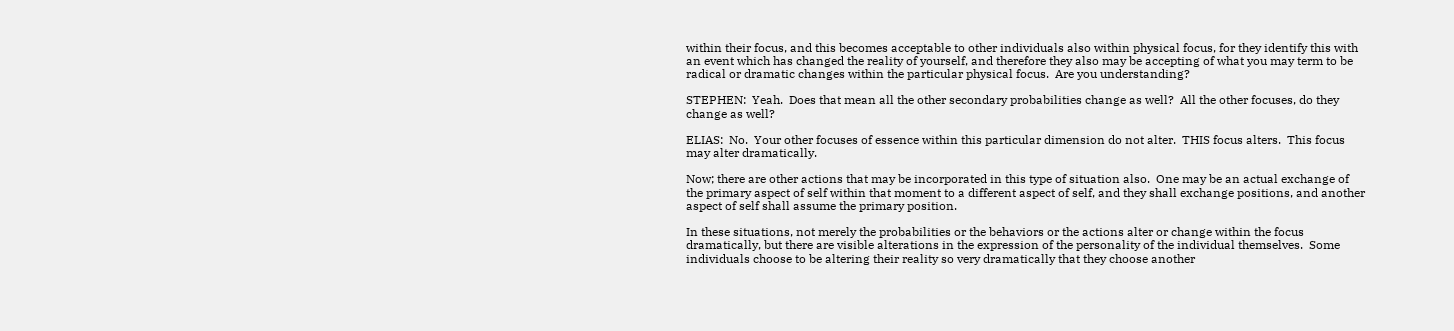within their focus, and this becomes acceptable to other individuals also within physical focus, for they identify this with an event which has changed the reality of yourself, and therefore they also may be accepting of what you may term to be radical or dramatic changes within the particular physical focus.  Are you understanding?

STEPHEN:  Yeah.  Does that mean all the other secondary probabilities change as well?  All the other focuses, do they change as well?

ELIAS:  No.  Your other focuses of essence within this particular dimension do not alter.  THIS focus alters.  This focus may alter dramatically.

Now; there are other actions that may be incorporated in this type of situation also.  One may be an actual exchange of the primary aspect of self within that moment to a different aspect of self, and they shall exchange positions, and another aspect of self shall assume the primary position.

In these situations, not merely the probabilities or the behaviors or the actions alter or change within the focus dramatically, but there are visible alterations in the expression of the personality of the individual themselves.  Some individuals choose to be altering their reality so very dramatically that they choose another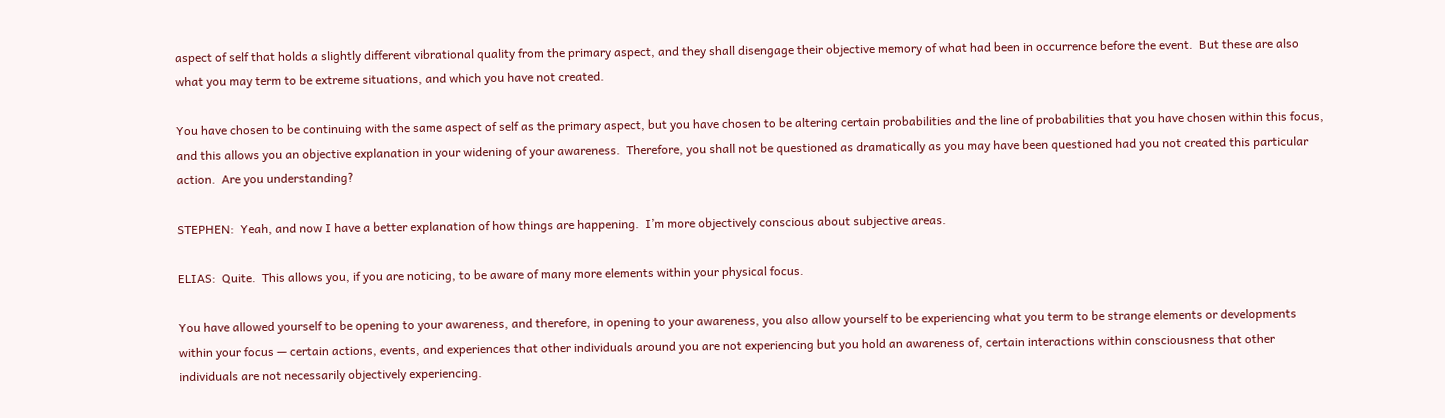aspect of self that holds a slightly different vibrational quality from the primary aspect, and they shall disengage their objective memory of what had been in occurrence before the event.  But these are also what you may term to be extreme situations, and which you have not created.

You have chosen to be continuing with the same aspect of self as the primary aspect, but you have chosen to be altering certain probabilities and the line of probabilities that you have chosen within this focus, and this allows you an objective explanation in your widening of your awareness.  Therefore, you shall not be questioned as dramatically as you may have been questioned had you not created this particular action.  Are you understanding?

STEPHEN:  Yeah, and now I have a better explanation of how things are happening.  I’m more objectively conscious about subjective areas.

ELIAS:  Quite.  This allows you, if you are noticing, to be aware of many more elements within your physical focus.

You have allowed yourself to be opening to your awareness, and therefore, in opening to your awareness, you also allow yourself to be experiencing what you term to be strange elements or developments within your focus — certain actions, events, and experiences that other individuals around you are not experiencing but you hold an awareness of, certain interactions within consciousness that other individuals are not necessarily objectively experiencing.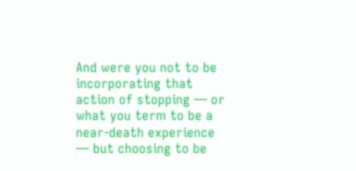And were you not to be incorporating that action of stopping — or what you term to be a near-death experience — but choosing to be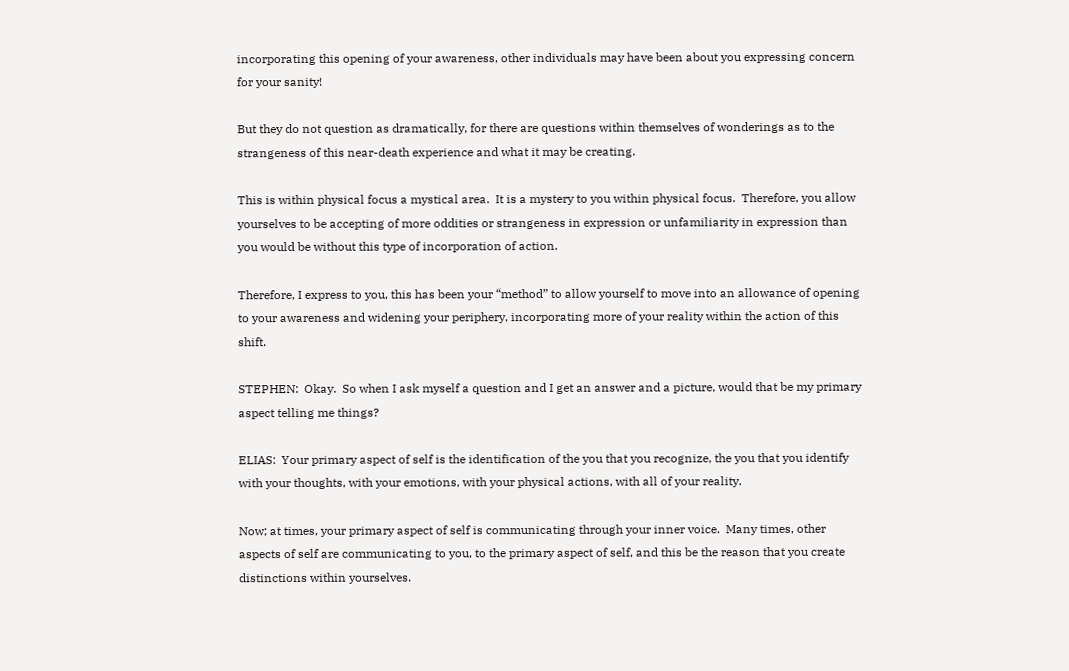incorporating this opening of your awareness, other individuals may have been about you expressing concern for your sanity!

But they do not question as dramatically, for there are questions within themselves of wonderings as to the strangeness of this near-death experience and what it may be creating.

This is within physical focus a mystical area.  It is a mystery to you within physical focus.  Therefore, you allow yourselves to be accepting of more oddities or strangeness in expression or unfamiliarity in expression than you would be without this type of incorporation of action.

Therefore, I express to you, this has been your “method” to allow yourself to move into an allowance of opening to your awareness and widening your periphery, incorporating more of your reality within the action of this shift.

STEPHEN:  Okay.  So when I ask myself a question and I get an answer and a picture, would that be my primary aspect telling me things?

ELIAS:  Your primary aspect of self is the identification of the you that you recognize, the you that you identify with your thoughts, with your emotions, with your physical actions, with all of your reality.

Now; at times, your primary aspect of self is communicating through your inner voice.  Many times, other aspects of self are communicating to you, to the primary aspect of self, and this be the reason that you create distinctions within yourselves.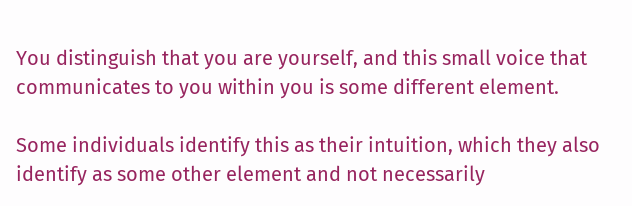You distinguish that you are yourself, and this small voice that communicates to you within you is some different element.

Some individuals identify this as their intuition, which they also identify as some other element and not necessarily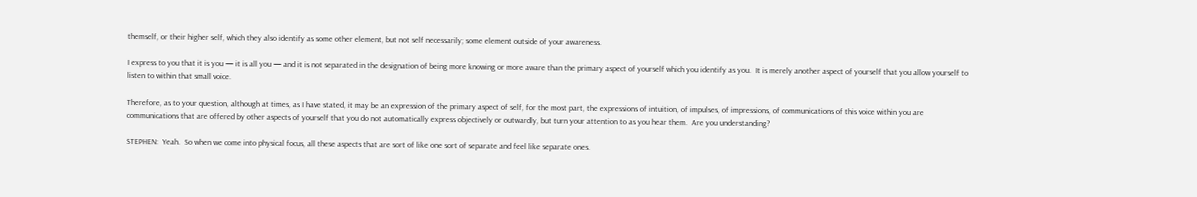themself, or their higher self, which they also identify as some other element, but not self necessarily; some element outside of your awareness.

I express to you that it is you — it is all you — and it is not separated in the designation of being more knowing or more aware than the primary aspect of yourself which you identify as you.  It is merely another aspect of yourself that you allow yourself to listen to within that small voice.

Therefore, as to your question, although at times, as I have stated, it may be an expression of the primary aspect of self, for the most part, the expressions of intuition, of impulses, of impressions, of communications of this voice within you are communications that are offered by other aspects of yourself that you do not automatically express objectively or outwardly, but turn your attention to as you hear them.  Are you understanding?

STEPHEN:  Yeah.  So when we come into physical focus, all these aspects that are sort of like one sort of separate and feel like separate ones.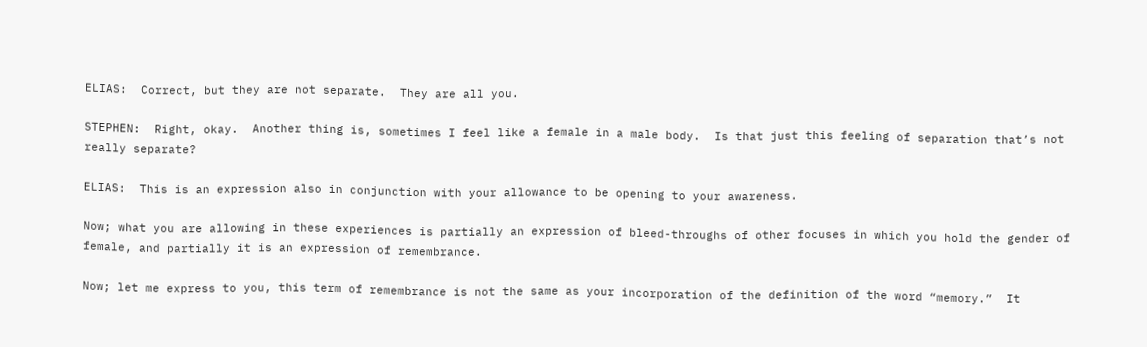ELIAS:  Correct, but they are not separate.  They are all you.

STEPHEN:  Right, okay.  Another thing is, sometimes I feel like a female in a male body.  Is that just this feeling of separation that’s not really separate?

ELIAS:  This is an expression also in conjunction with your allowance to be opening to your awareness.

Now; what you are allowing in these experiences is partially an expression of bleed-throughs of other focuses in which you hold the gender of female, and partially it is an expression of remembrance.

Now; let me express to you, this term of remembrance is not the same as your incorporation of the definition of the word “memory.”  It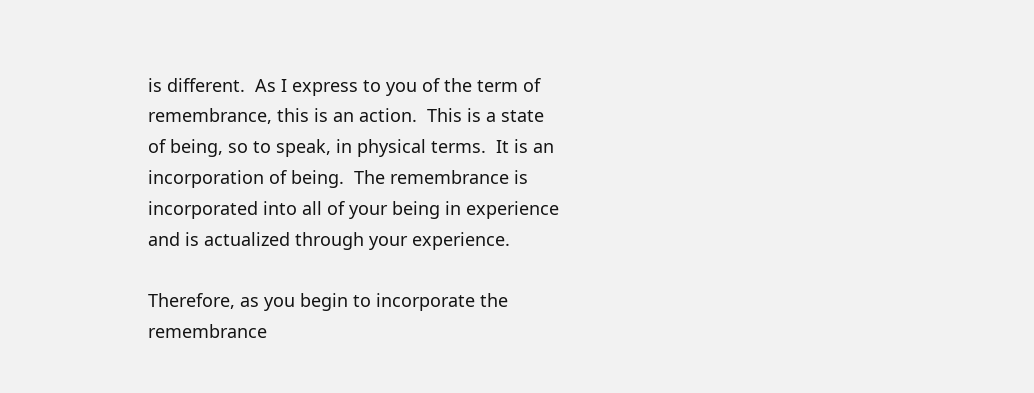is different.  As I express to you of the term of remembrance, this is an action.  This is a state of being, so to speak, in physical terms.  It is an incorporation of being.  The remembrance is incorporated into all of your being in experience and is actualized through your experience.

Therefore, as you begin to incorporate the remembrance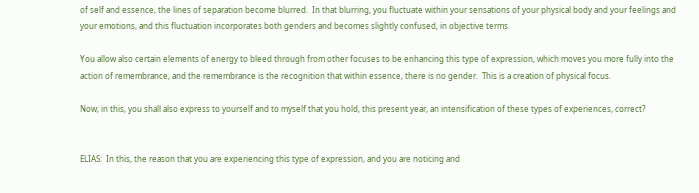of self and essence, the lines of separation become blurred.  In that blurring, you fluctuate within your sensations of your physical body and your feelings and your emotions, and this fluctuation incorporates both genders and becomes slightly confused, in objective terms.

You allow also certain elements of energy to bleed through from other focuses to be enhancing this type of expression, which moves you more fully into the action of remembrance, and the remembrance is the recognition that within essence, there is no gender.  This is a creation of physical focus.

Now; in this, you shall also express to yourself and to myself that you hold, this present year, an intensification of these types of experiences, correct?


ELIAS:  In this, the reason that you are experiencing this type of expression, and you are noticing and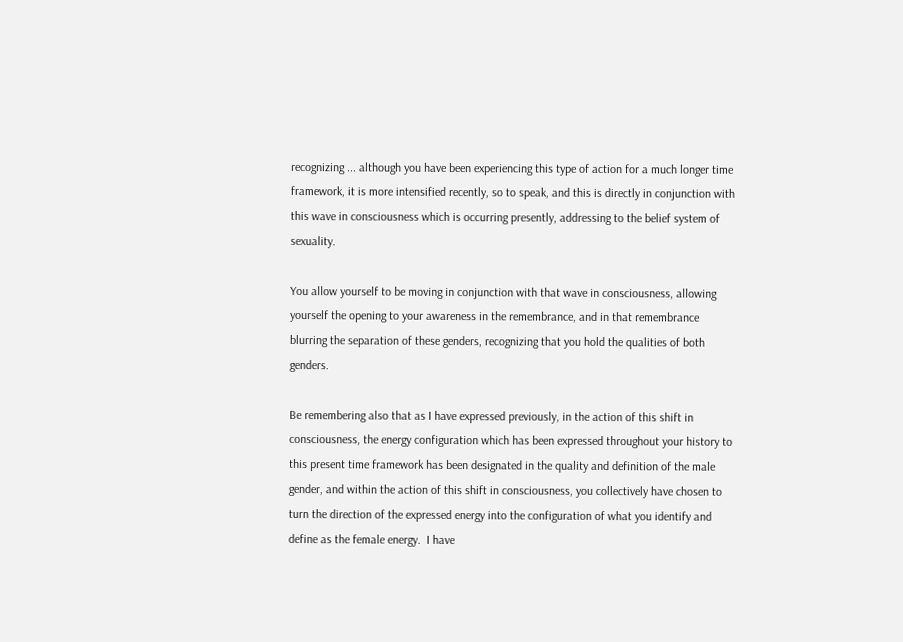recognizing ... although you have been experiencing this type of action for a much longer time framework, it is more intensified recently, so to speak, and this is directly in conjunction with this wave in consciousness which is occurring presently, addressing to the belief system of sexuality.

You allow yourself to be moving in conjunction with that wave in consciousness, allowing yourself the opening to your awareness in the remembrance, and in that remembrance blurring the separation of these genders, recognizing that you hold the qualities of both genders.

Be remembering also that as I have expressed previously, in the action of this shift in consciousness, the energy configuration which has been expressed throughout your history to this present time framework has been designated in the quality and definition of the male gender, and within the action of this shift in consciousness, you collectively have chosen to turn the direction of the expressed energy into the configuration of what you identify and define as the female energy.  I have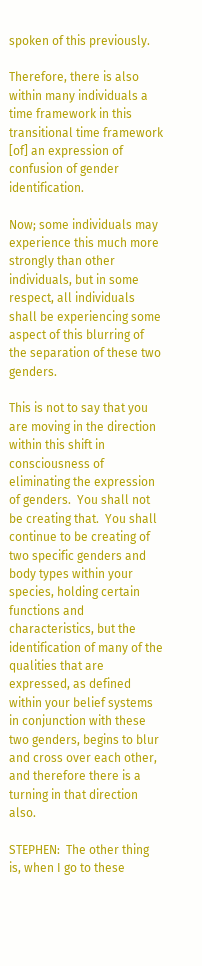spoken of this previously.

Therefore, there is also within many individuals a time framework in this transitional time framework [of] an expression of confusion of gender identification.

Now; some individuals may experience this much more strongly than other individuals, but in some respect, all individuals shall be experiencing some aspect of this blurring of the separation of these two genders.

This is not to say that you are moving in the direction within this shift in consciousness of eliminating the expression of genders.  You shall not be creating that.  You shall continue to be creating of two specific genders and body types within your species, holding certain functions and characteristics, but the identification of many of the qualities that are expressed, as defined within your belief systems in conjunction with these two genders, begins to blur and cross over each other, and therefore there is a turning in that direction also.

STEPHEN:  The other thing is, when I go to these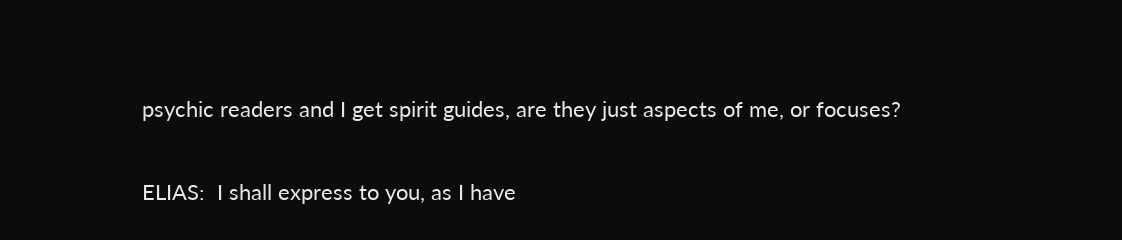psychic readers and I get spirit guides, are they just aspects of me, or focuses?

ELIAS:  I shall express to you, as I have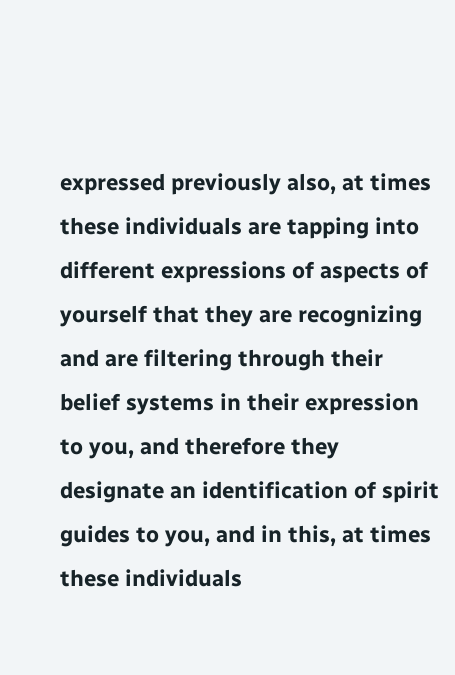expressed previously also, at times these individuals are tapping into different expressions of aspects of yourself that they are recognizing and are filtering through their belief systems in their expression to you, and therefore they designate an identification of spirit guides to you, and in this, at times these individuals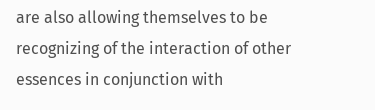are also allowing themselves to be recognizing of the interaction of other essences in conjunction with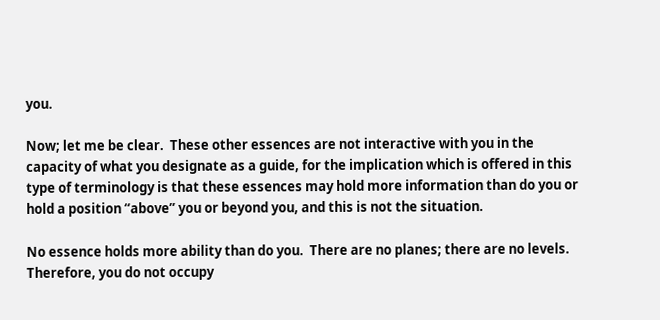you.

Now; let me be clear.  These other essences are not interactive with you in the capacity of what you designate as a guide, for the implication which is offered in this type of terminology is that these essences may hold more information than do you or hold a position “above” you or beyond you, and this is not the situation.

No essence holds more ability than do you.  There are no planes; there are no levels.  Therefore, you do not occupy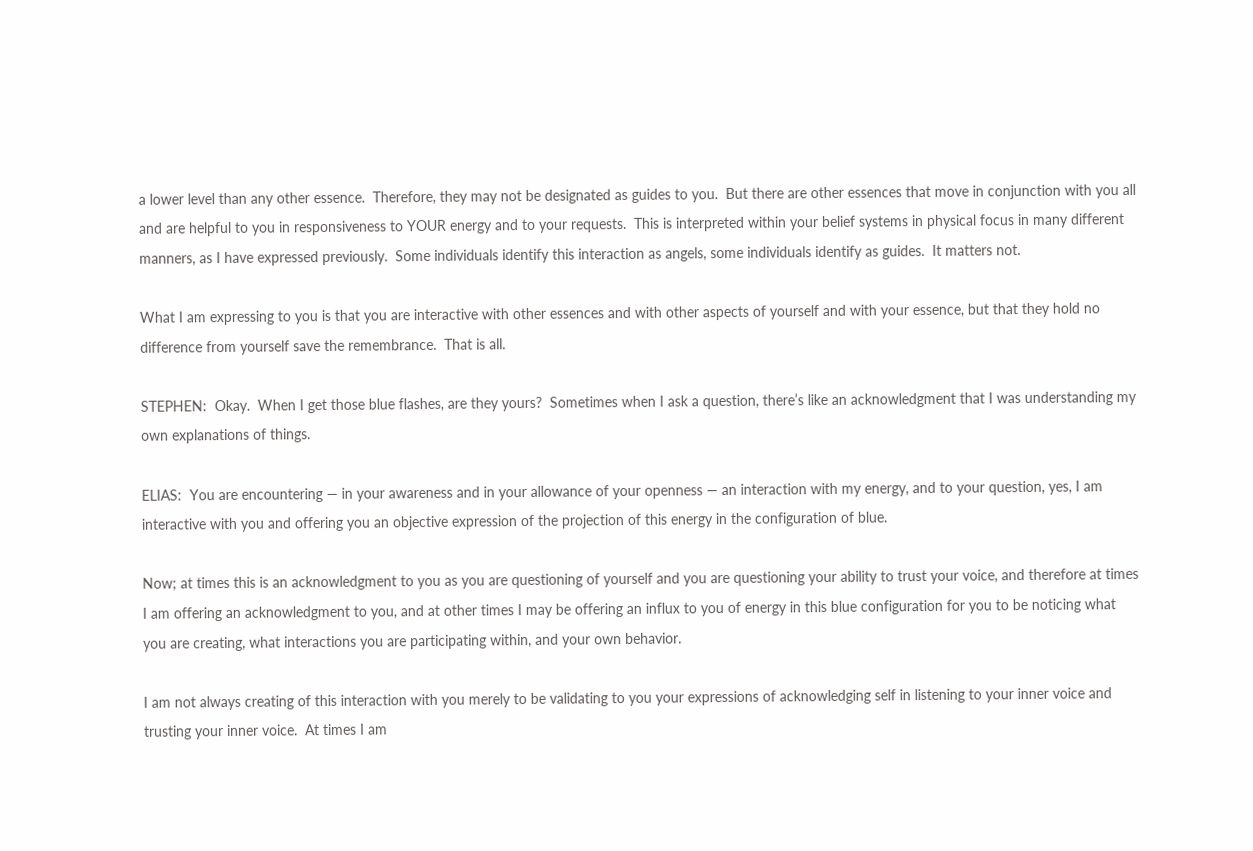a lower level than any other essence.  Therefore, they may not be designated as guides to you.  But there are other essences that move in conjunction with you all and are helpful to you in responsiveness to YOUR energy and to your requests.  This is interpreted within your belief systems in physical focus in many different manners, as I have expressed previously.  Some individuals identify this interaction as angels, some individuals identify as guides.  It matters not.

What I am expressing to you is that you are interactive with other essences and with other aspects of yourself and with your essence, but that they hold no difference from yourself save the remembrance.  That is all.

STEPHEN:  Okay.  When I get those blue flashes, are they yours?  Sometimes when I ask a question, there’s like an acknowledgment that I was understanding my own explanations of things.

ELIAS:  You are encountering — in your awareness and in your allowance of your openness — an interaction with my energy, and to your question, yes, I am interactive with you and offering you an objective expression of the projection of this energy in the configuration of blue.

Now; at times this is an acknowledgment to you as you are questioning of yourself and you are questioning your ability to trust your voice, and therefore at times I am offering an acknowledgment to you, and at other times I may be offering an influx to you of energy in this blue configuration for you to be noticing what you are creating, what interactions you are participating within, and your own behavior.

I am not always creating of this interaction with you merely to be validating to you your expressions of acknowledging self in listening to your inner voice and trusting your inner voice.  At times I am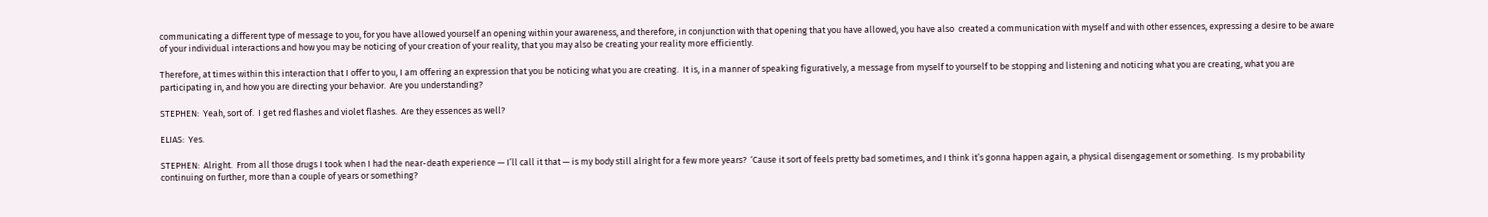communicating a different type of message to you, for you have allowed yourself an opening within your awareness, and therefore, in conjunction with that opening that you have allowed, you have also  created a communication with myself and with other essences, expressing a desire to be aware of your individual interactions and how you may be noticing of your creation of your reality, that you may also be creating your reality more efficiently.

Therefore, at times within this interaction that I offer to you, I am offering an expression that you be noticing what you are creating.  It is, in a manner of speaking figuratively, a message from myself to yourself to be stopping and listening and noticing what you are creating, what you are participating in, and how you are directing your behavior.  Are you understanding?

STEPHEN:  Yeah, sort of.  I get red flashes and violet flashes.  Are they essences as well?

ELIAS:  Yes.

STEPHEN:  Alright.  From all those drugs I took when I had the near-death experience — I’ll call it that — is my body still alright for a few more years?  ‘Cause it sort of feels pretty bad sometimes, and I think it’s gonna happen again, a physical disengagement or something.  Is my probability continuing on further, more than a couple of years or something?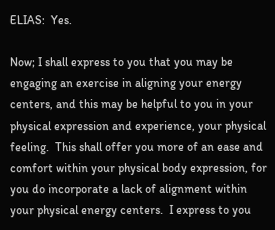ELIAS:  Yes.

Now; I shall express to you that you may be engaging an exercise in aligning your energy centers, and this may be helpful to you in your physical expression and experience, your physical feeling.  This shall offer you more of an ease and comfort within your physical body expression, for you do incorporate a lack of alignment within your physical energy centers.  I express to you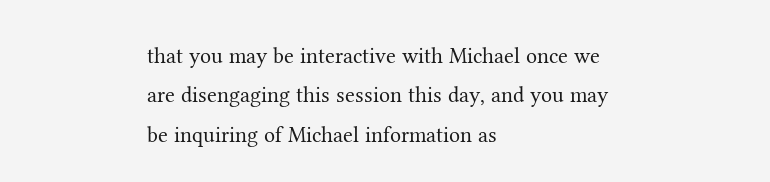that you may be interactive with Michael once we are disengaging this session this day, and you may be inquiring of Michael information as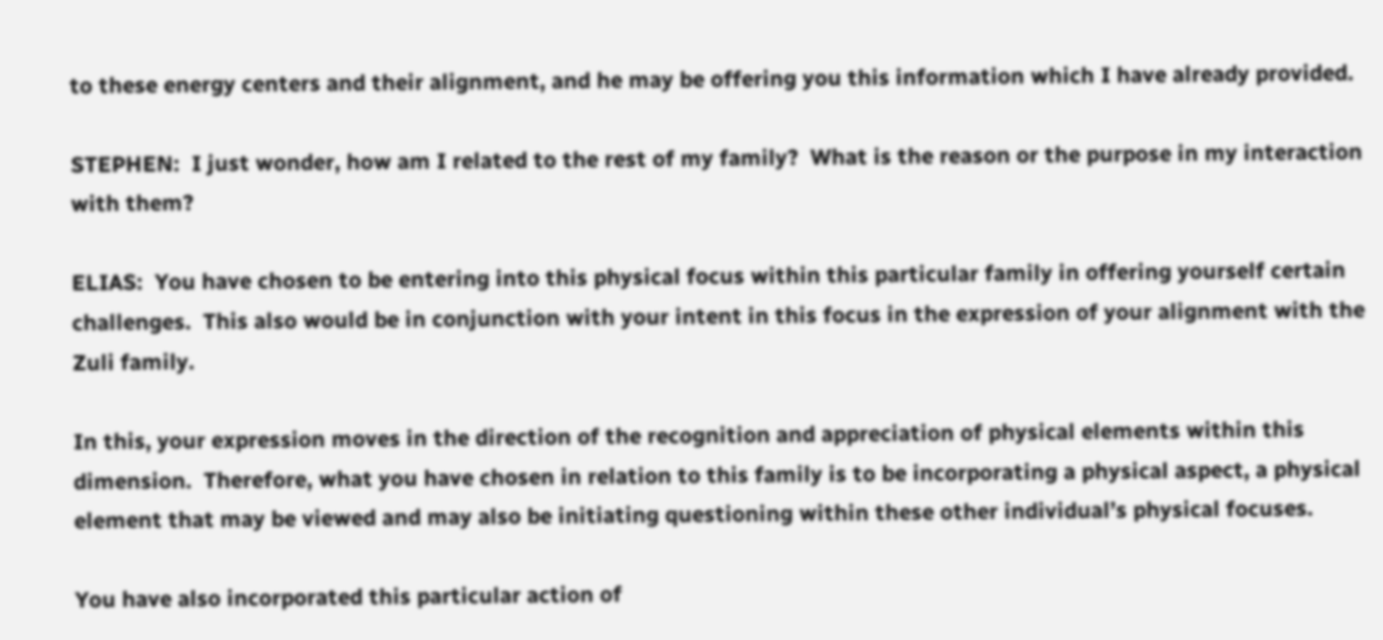to these energy centers and their alignment, and he may be offering you this information which I have already provided.

STEPHEN:  I just wonder, how am I related to the rest of my family?  What is the reason or the purpose in my interaction with them?

ELIAS:  You have chosen to be entering into this physical focus within this particular family in offering yourself certain challenges.  This also would be in conjunction with your intent in this focus in the expression of your alignment with the Zuli family.

In this, your expression moves in the direction of the recognition and appreciation of physical elements within this dimension.  Therefore, what you have chosen in relation to this family is to be incorporating a physical aspect, a physical element that may be viewed and may also be initiating questioning within these other individual’s physical focuses.

You have also incorporated this particular action of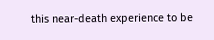this near-death experience to be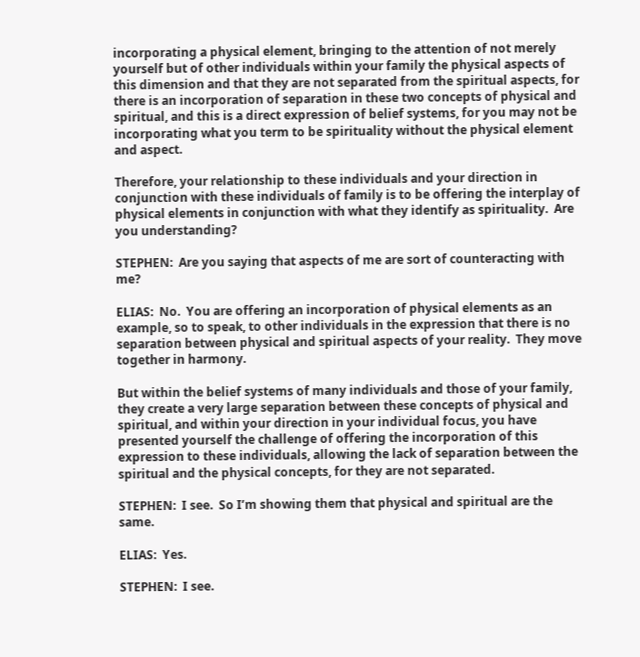incorporating a physical element, bringing to the attention of not merely yourself but of other individuals within your family the physical aspects of this dimension and that they are not separated from the spiritual aspects, for there is an incorporation of separation in these two concepts of physical and spiritual, and this is a direct expression of belief systems, for you may not be incorporating what you term to be spirituality without the physical element and aspect.

Therefore, your relationship to these individuals and your direction in conjunction with these individuals of family is to be offering the interplay of physical elements in conjunction with what they identify as spirituality.  Are you understanding?

STEPHEN:  Are you saying that aspects of me are sort of counteracting with me?

ELIAS:  No.  You are offering an incorporation of physical elements as an example, so to speak, to other individuals in the expression that there is no separation between physical and spiritual aspects of your reality.  They move together in harmony.

But within the belief systems of many individuals and those of your family, they create a very large separation between these concepts of physical and spiritual, and within your direction in your individual focus, you have presented yourself the challenge of offering the incorporation of this expression to these individuals, allowing the lack of separation between the spiritual and the physical concepts, for they are not separated.

STEPHEN:  I see.  So I’m showing them that physical and spiritual are the same.

ELIAS:  Yes.

STEPHEN:  I see.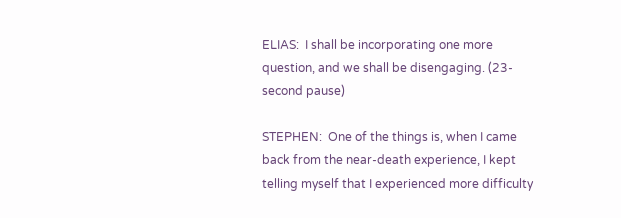ELIAS:  I shall be incorporating one more question, and we shall be disengaging. (23-second pause)

STEPHEN:  One of the things is, when I came back from the near-death experience, I kept telling myself that I experienced more difficulty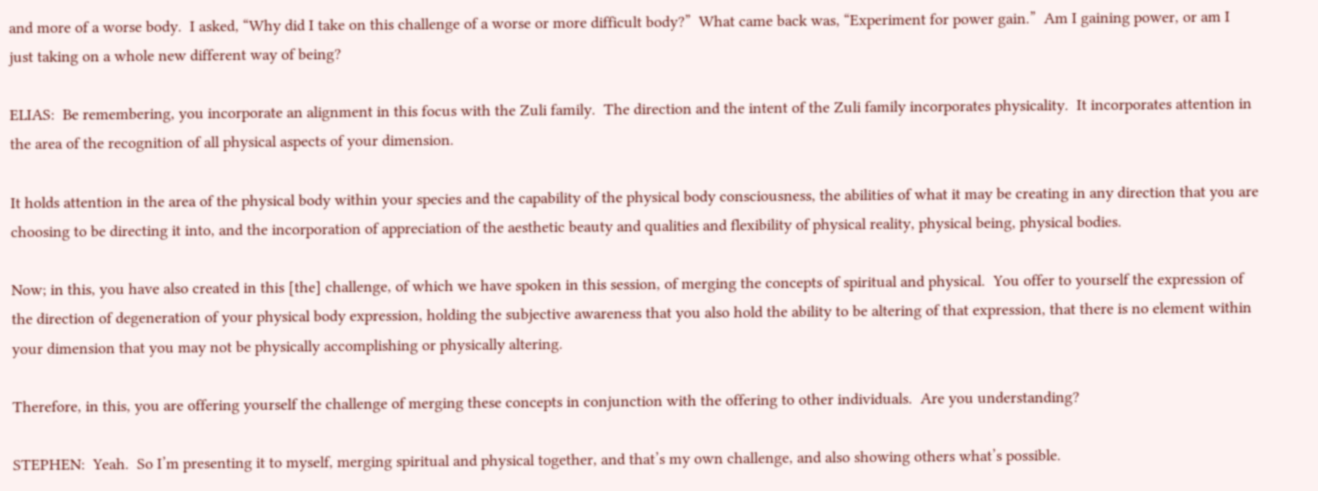and more of a worse body.  I asked, “Why did I take on this challenge of a worse or more difficult body?”  What came back was, “Experiment for power gain.”  Am I gaining power, or am I just taking on a whole new different way of being?

ELIAS:  Be remembering, you incorporate an alignment in this focus with the Zuli family.  The direction and the intent of the Zuli family incorporates physicality.  It incorporates attention in the area of the recognition of all physical aspects of your dimension.

It holds attention in the area of the physical body within your species and the capability of the physical body consciousness, the abilities of what it may be creating in any direction that you are choosing to be directing it into, and the incorporation of appreciation of the aesthetic beauty and qualities and flexibility of physical reality, physical being, physical bodies.

Now; in this, you have also created in this [the] challenge, of which we have spoken in this session, of merging the concepts of spiritual and physical.  You offer to yourself the expression of the direction of degeneration of your physical body expression, holding the subjective awareness that you also hold the ability to be altering of that expression, that there is no element within your dimension that you may not be physically accomplishing or physically altering.

Therefore, in this, you are offering yourself the challenge of merging these concepts in conjunction with the offering to other individuals.  Are you understanding?

STEPHEN:  Yeah.  So I’m presenting it to myself, merging spiritual and physical together, and that’s my own challenge, and also showing others what’s possible.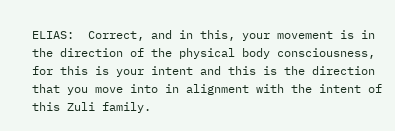ELIAS:  Correct, and in this, your movement is in the direction of the physical body consciousness, for this is your intent and this is the direction that you move into in alignment with the intent of this Zuli family.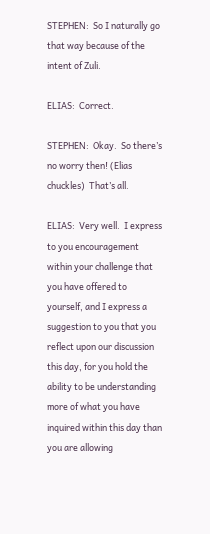STEPHEN:  So I naturally go that way because of the intent of Zuli.

ELIAS:  Correct.

STEPHEN:  Okay.  So there’s no worry then! (Elias chuckles)  That’s all.

ELIAS:  Very well.  I express to you encouragement within your challenge that you have offered to yourself, and I express a suggestion to you that you reflect upon our discussion this day, for you hold the ability to be understanding more of what you have inquired within this day than you are allowing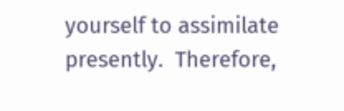yourself to assimilate presently.  Therefore,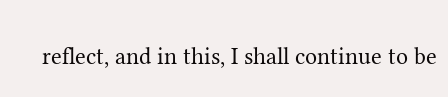reflect, and in this, I shall continue to be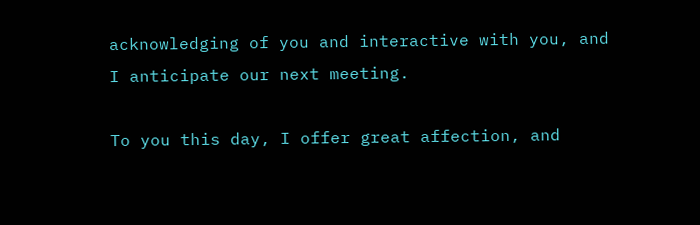acknowledging of you and interactive with you, and I anticipate our next meeting.

To you this day, I offer great affection, and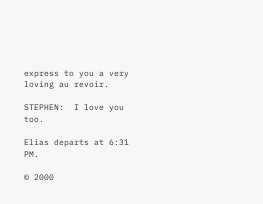express to you a very loving au revoir.

STEPHEN:  I love you too.

Elias departs at 6:31 PM.

© 2000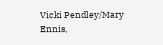Vicki Pendley/Mary Ennis,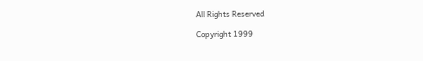All Rights Reserved

Copyright 1999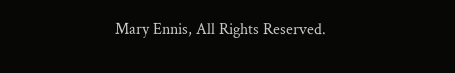Mary Ennis, All Rights Reserved.